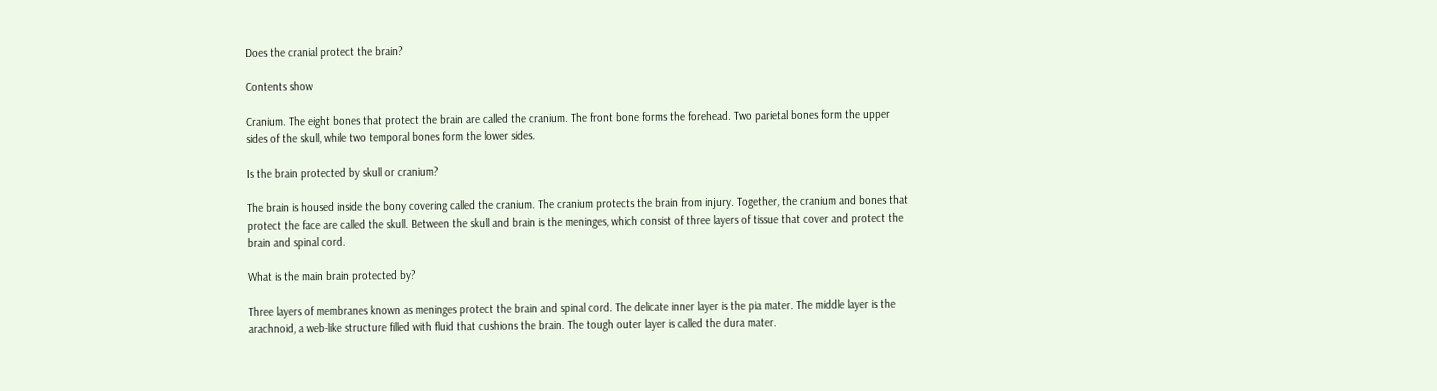Does the cranial protect the brain?

Contents show

Cranium. The eight bones that protect the brain are called the cranium. The front bone forms the forehead. Two parietal bones form the upper sides of the skull, while two temporal bones form the lower sides.

Is the brain protected by skull or cranium?

The brain is housed inside the bony covering called the cranium. The cranium protects the brain from injury. Together, the cranium and bones that protect the face are called the skull. Between the skull and brain is the meninges, which consist of three layers of tissue that cover and protect the brain and spinal cord.

What is the main brain protected by?

Three layers of membranes known as meninges protect the brain and spinal cord. The delicate inner layer is the pia mater. The middle layer is the arachnoid, a web-like structure filled with fluid that cushions the brain. The tough outer layer is called the dura mater.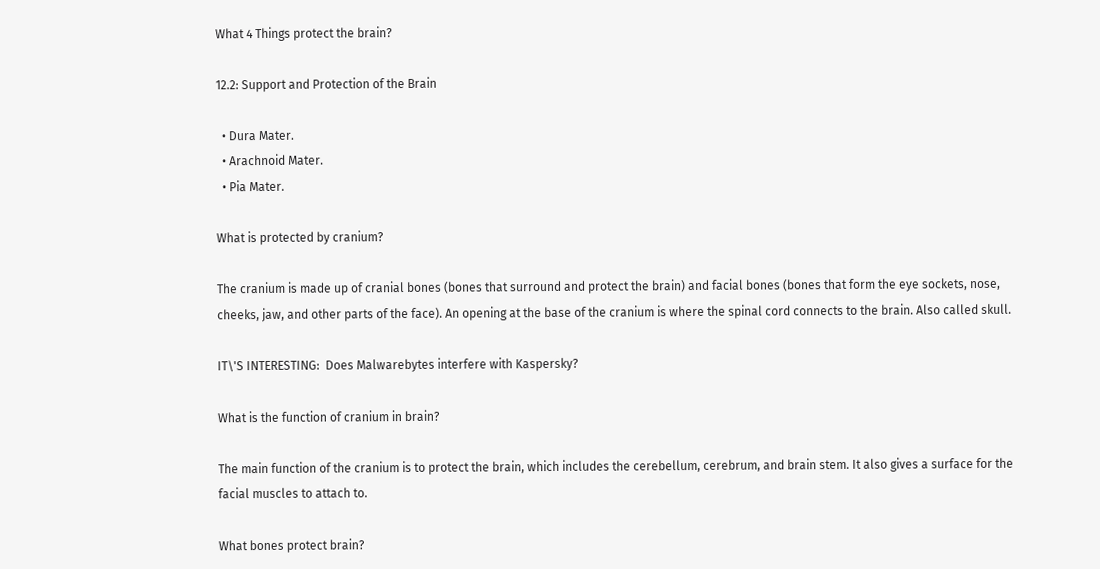What 4 Things protect the brain?

12.2: Support and Protection of the Brain

  • Dura Mater.
  • Arachnoid Mater.
  • Pia Mater.

What is protected by cranium?

The cranium is made up of cranial bones (bones that surround and protect the brain) and facial bones (bones that form the eye sockets, nose, cheeks, jaw, and other parts of the face). An opening at the base of the cranium is where the spinal cord connects to the brain. Also called skull.

IT\'S INTERESTING:  Does Malwarebytes interfere with Kaspersky?

What is the function of cranium in brain?

The main function of the cranium is to protect the brain, which includes the cerebellum, cerebrum, and brain stem. It also gives a surface for the facial muscles to attach to.

What bones protect brain?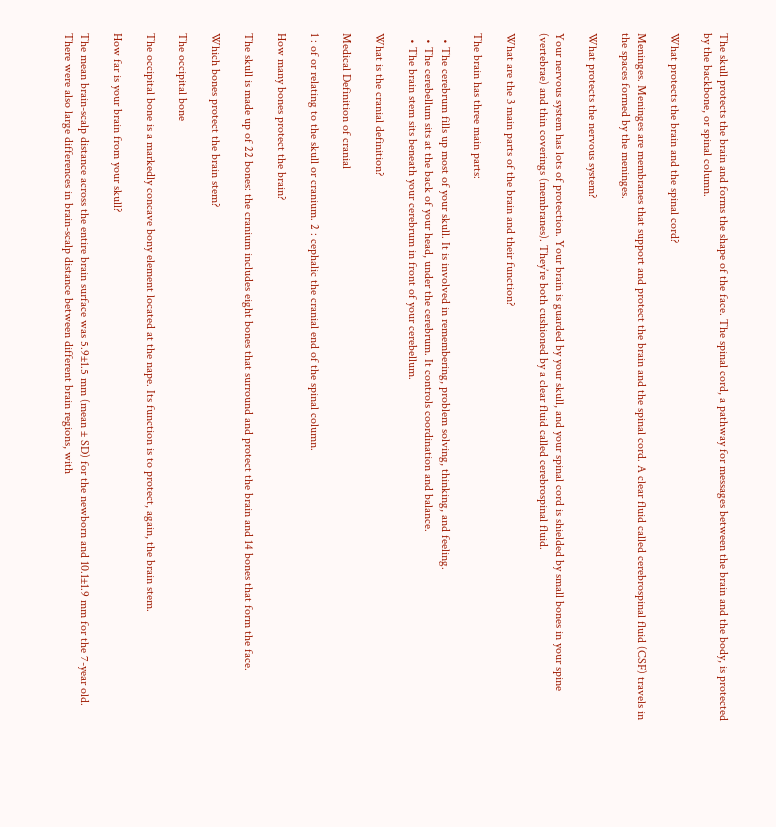The skull protects the brain and forms the shape of the face. The spinal cord, a pathway for messages between the brain and the body, is protected by the backbone, or spinal column.

What protects the brain and the spinal cord?

Meninges. Meninges are membranes that support and protect the brain and the spinal cord. A clear fluid called cerebrospinal fluid (CSF) travels in the spaces formed by the meninges.

What protects the nervous system?

Your nervous system has lots of protection. Your brain is guarded by your skull, and your spinal cord is shielded by small bones in your spine (vertebrae) and thin coverings (membranes). They’re both cushioned by a clear fluid called cerebrospinal fluid.

What are the 3 main parts of the brain and their function?

The brain has three main parts:

  • The cerebrum fills up most of your skull. It is involved in remembering, problem solving, thinking, and feeling.
  • The cerebellum sits at the back of your head, under the cerebrum. It controls coordination and balance.
  • The brain stem sits beneath your cerebrum in front of your cerebellum.

What is the cranial definition?

Medical Definition of cranial

1 : of or relating to the skull or cranium. 2 : cephalic the cranial end of the spinal column.

How many bones protect the brain?

The skull is made up of 22 bones: the cranium includes eight bones that surround and protect the brain and 14 bones that form the face.

Which bones protect the brain stem?

The occipital bone

The occipital bone is a markedly concave bony element located at the nape. Its function is to protect, again, the brain stem.

How far is your brain from your skull?

The mean brain-scalp distance across the entire brain surface was 5.9±1.5 mm (mean ± SD) for the newborn and 10.1±1.9 mm for the 7-year old. There were also large differences in brain-scalp distance between different brain regions, with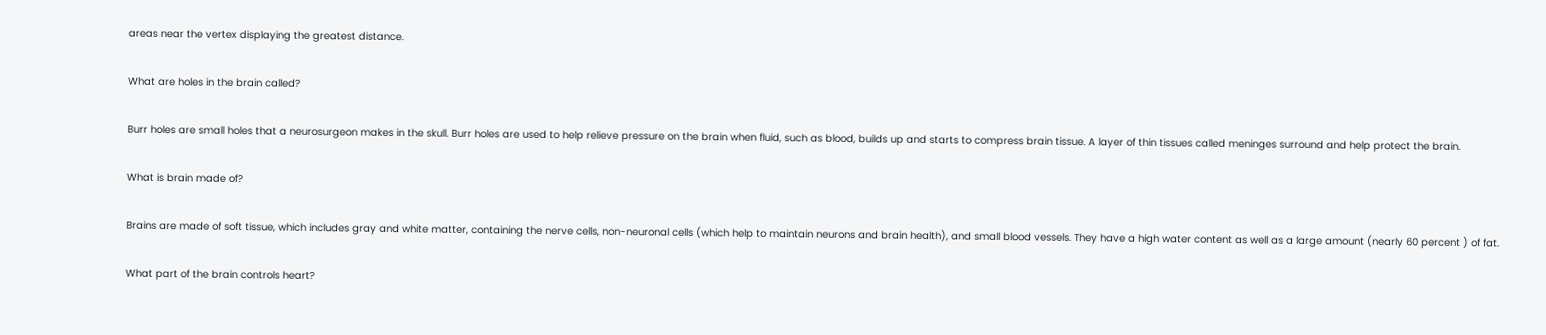areas near the vertex displaying the greatest distance.

What are holes in the brain called?

Burr holes are small holes that a neurosurgeon makes in the skull. Burr holes are used to help relieve pressure on the brain when fluid, such as blood, builds up and starts to compress brain tissue. A layer of thin tissues called meninges surround and help protect the brain.

What is brain made of?

Brains are made of soft tissue, which includes gray and white matter, containing the nerve cells, non-neuronal cells (which help to maintain neurons and brain health), and small blood vessels. They have a high water content as well as a large amount (nearly 60 percent ) of fat.

What part of the brain controls heart?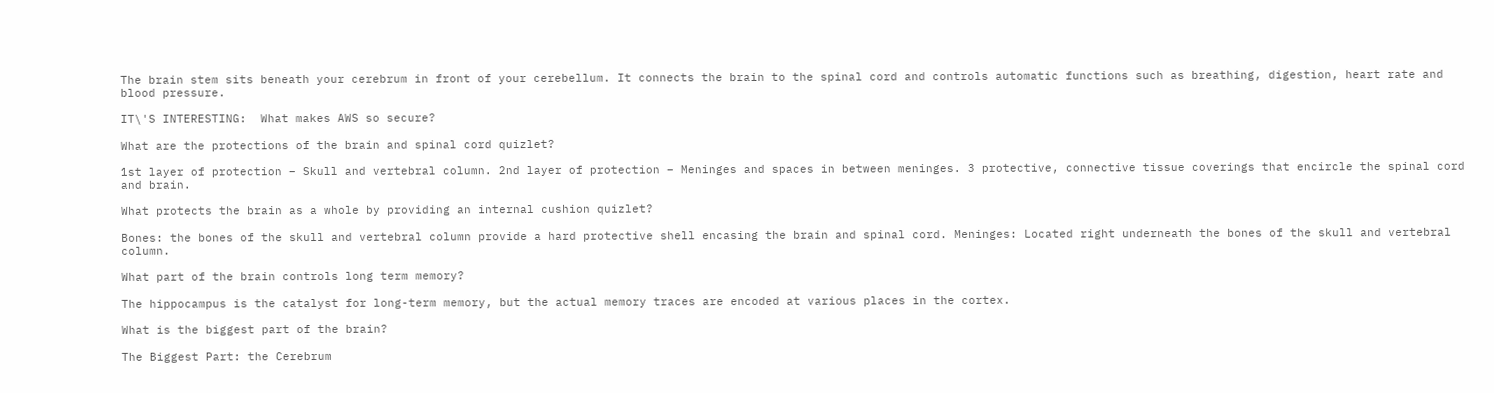The brain stem sits beneath your cerebrum in front of your cerebellum. It connects the brain to the spinal cord and controls automatic functions such as breathing, digestion, heart rate and blood pressure.

IT\'S INTERESTING:  What makes AWS so secure?

What are the protections of the brain and spinal cord quizlet?

1st layer of protection – Skull and vertebral column. 2nd layer of protection – Meninges and spaces in between meninges. 3 protective, connective tissue coverings that encircle the spinal cord and brain.

What protects the brain as a whole by providing an internal cushion quizlet?

Bones: the bones of the skull and vertebral column provide a hard protective shell encasing the brain and spinal cord. Meninges: Located right underneath the bones of the skull and vertebral column.

What part of the brain controls long term memory?

The hippocampus is the catalyst for long-term memory, but the actual memory traces are encoded at various places in the cortex.

What is the biggest part of the brain?

The Biggest Part: the Cerebrum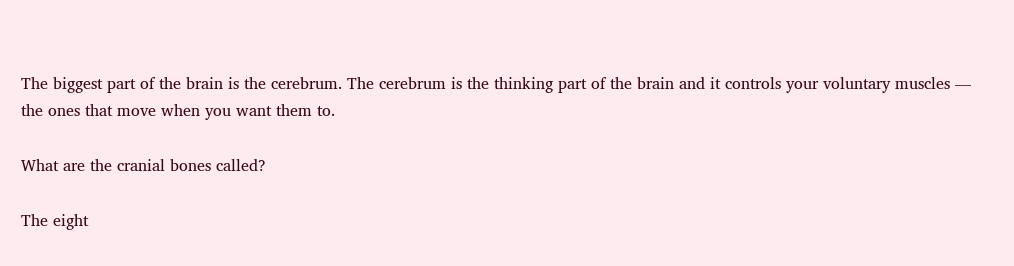The biggest part of the brain is the cerebrum. The cerebrum is the thinking part of the brain and it controls your voluntary muscles — the ones that move when you want them to.

What are the cranial bones called?

The eight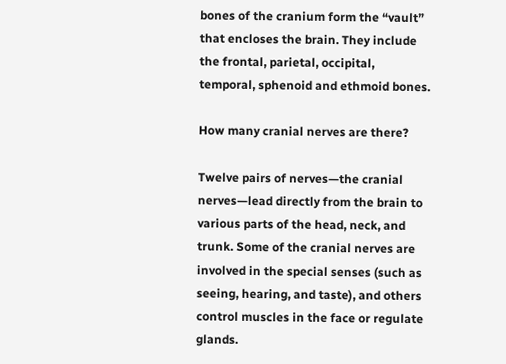bones of the cranium form the “vault” that encloses the brain. They include the frontal, parietal, occipital, temporal, sphenoid and ethmoid bones.

How many cranial nerves are there?

Twelve pairs of nerves—the cranial nerves—lead directly from the brain to various parts of the head, neck, and trunk. Some of the cranial nerves are involved in the special senses (such as seeing, hearing, and taste), and others control muscles in the face or regulate glands.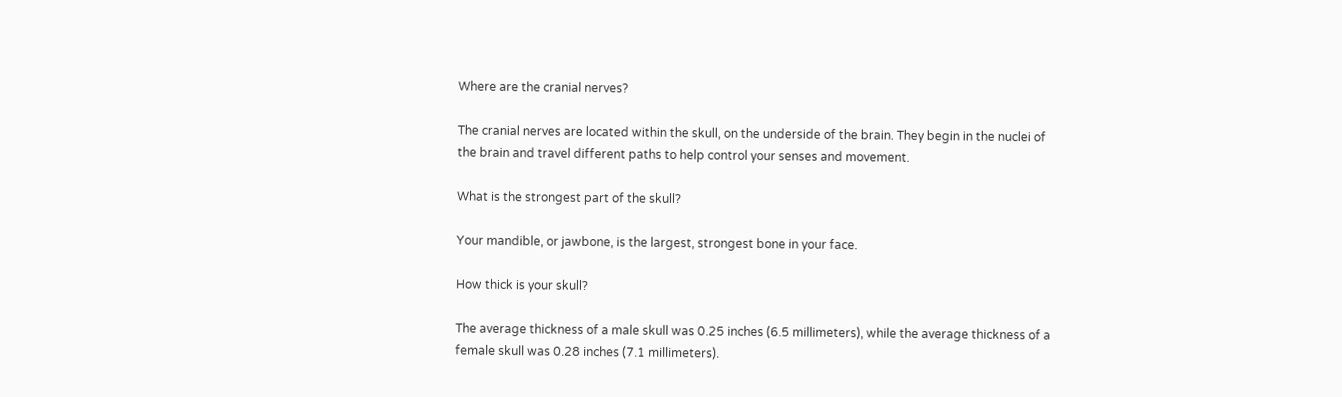Where are the cranial nerves?

The cranial nerves are located within the skull, on the underside of the brain. They begin in the nuclei of the brain and travel different paths to help control your senses and movement.

What is the strongest part of the skull?

Your mandible, or jawbone, is the largest, strongest bone in your face.

How thick is your skull?

The average thickness of a male skull was 0.25 inches (6.5 millimeters), while the average thickness of a female skull was 0.28 inches (7.1 millimeters).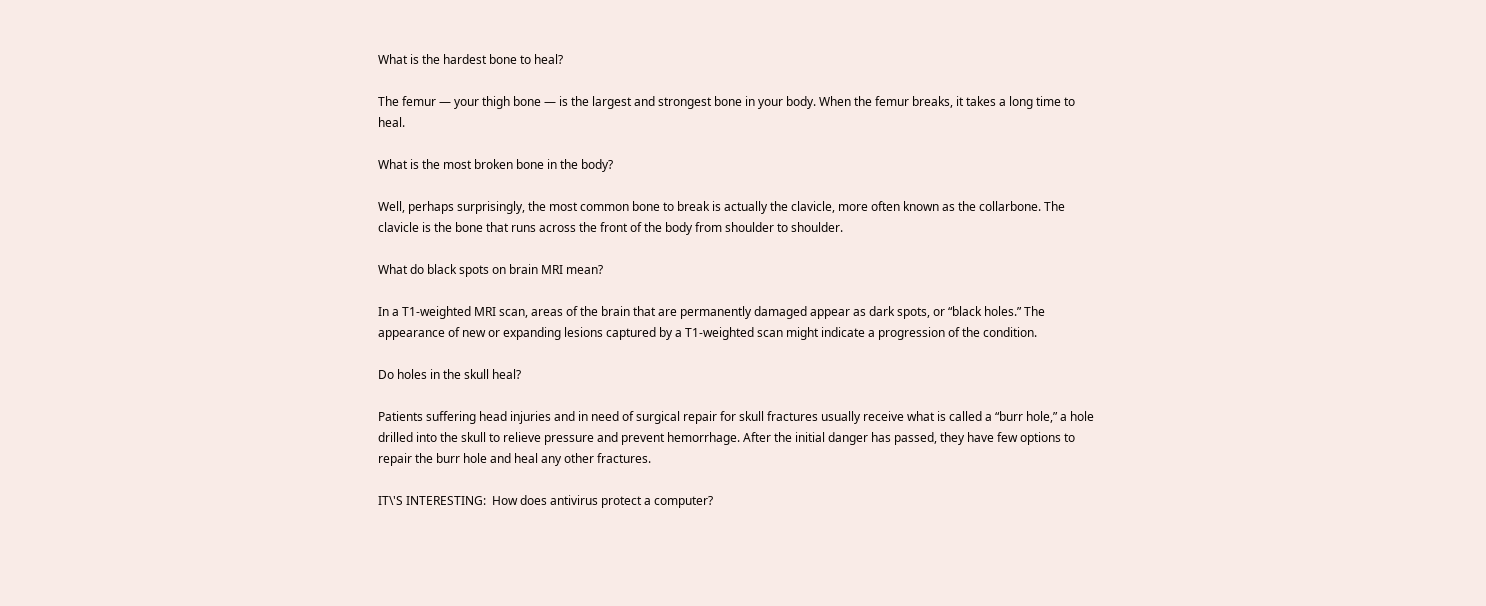What is the hardest bone to heal?

The femur — your thigh bone — is the largest and strongest bone in your body. When the femur breaks, it takes a long time to heal.

What is the most broken bone in the body?

Well, perhaps surprisingly, the most common bone to break is actually the clavicle, more often known as the collarbone. The clavicle is the bone that runs across the front of the body from shoulder to shoulder.

What do black spots on brain MRI mean?

In a T1-weighted MRI scan, areas of the brain that are permanently damaged appear as dark spots, or “black holes.” The appearance of new or expanding lesions captured by a T1-weighted scan might indicate a progression of the condition.

Do holes in the skull heal?

Patients suffering head injuries and in need of surgical repair for skull fractures usually receive what is called a “burr hole,” a hole drilled into the skull to relieve pressure and prevent hemorrhage. After the initial danger has passed, they have few options to repair the burr hole and heal any other fractures.

IT\'S INTERESTING:  How does antivirus protect a computer?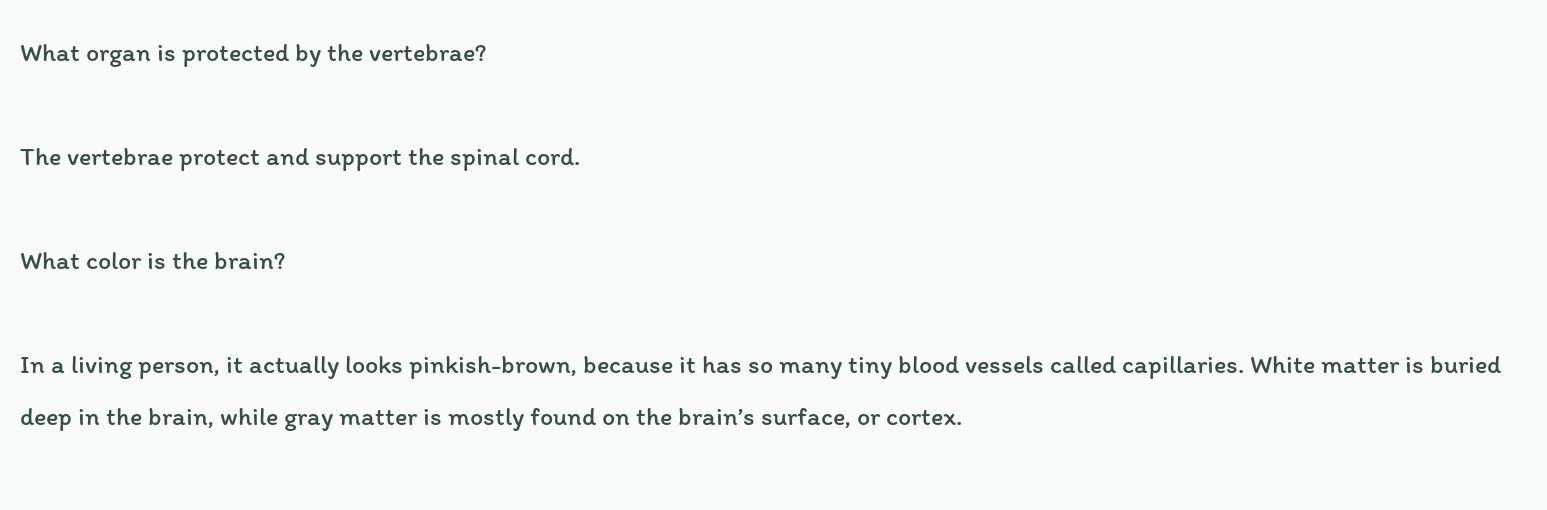What organ is protected by the vertebrae?

The vertebrae protect and support the spinal cord.

What color is the brain?

In a living person, it actually looks pinkish-brown, because it has so many tiny blood vessels called capillaries. White matter is buried deep in the brain, while gray matter is mostly found on the brain’s surface, or cortex.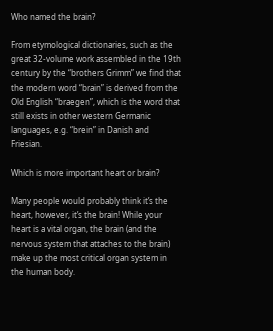Who named the brain?

From etymological dictionaries, such as the great 32-volume work assembled in the 19th century by the “brothers Grimm” we find that the modern word “brain” is derived from the Old English “braegen”, which is the word that still exists in other western Germanic languages, e.g. “brein” in Danish and Friesian.

Which is more important heart or brain?

Many people would probably think it’s the heart, however, it’s the brain! While your heart is a vital organ, the brain (and the nervous system that attaches to the brain) make up the most critical organ system in the human body.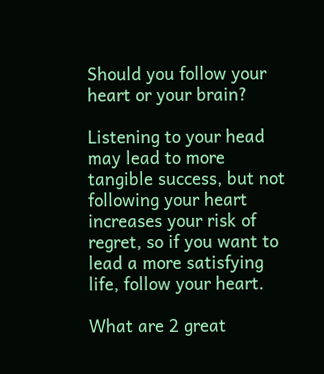Should you follow your heart or your brain?

Listening to your head may lead to more tangible success, but not following your heart increases your risk of regret, so if you want to lead a more satisfying life, follow your heart.

What are 2 great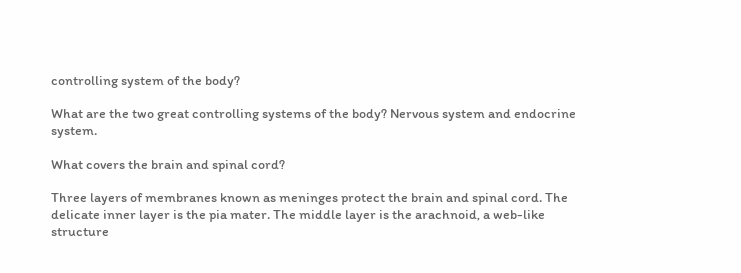controlling system of the body?

What are the two great controlling systems of the body? Nervous system and endocrine system.

What covers the brain and spinal cord?

Three layers of membranes known as meninges protect the brain and spinal cord. The delicate inner layer is the pia mater. The middle layer is the arachnoid, a web-like structure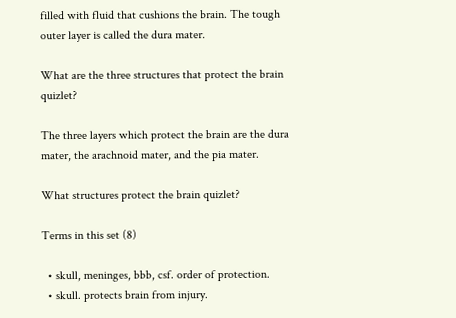filled with fluid that cushions the brain. The tough outer layer is called the dura mater.

What are the three structures that protect the brain quizlet?

The three layers which protect the brain are the dura mater, the arachnoid mater, and the pia mater.

What structures protect the brain quizlet?

Terms in this set (8)

  • skull, meninges, bbb, csf. order of protection.
  • skull. protects brain from injury.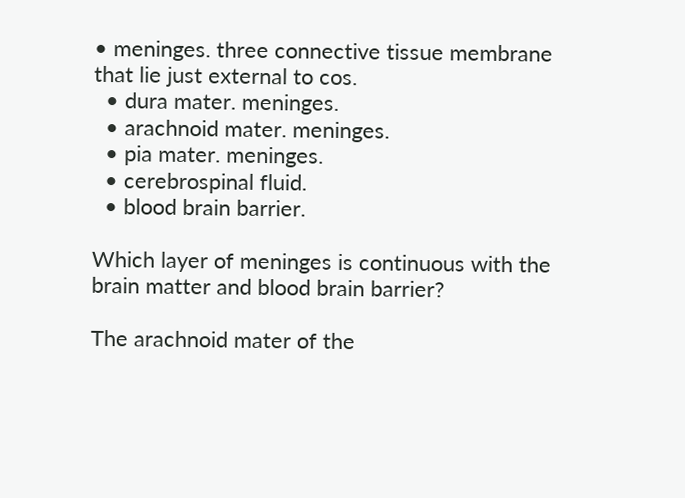• meninges. three connective tissue membrane that lie just external to cos.
  • dura mater. meninges.
  • arachnoid mater. meninges.
  • pia mater. meninges.
  • cerebrospinal fluid.
  • blood brain barrier.

Which layer of meninges is continuous with the brain matter and blood brain barrier?

The arachnoid mater of the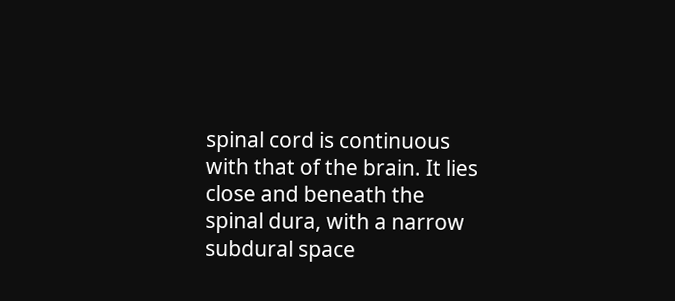spinal cord is continuous with that of the brain. It lies close and beneath the spinal dura, with a narrow subdural space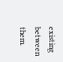existing between them.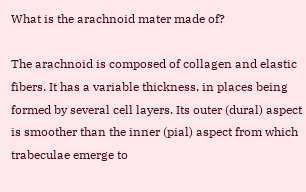What is the arachnoid mater made of?

The arachnoid is composed of collagen and elastic fibers. It has a variable thickness, in places being formed by several cell layers. Its outer (dural) aspect is smoother than the inner (pial) aspect from which trabeculae emerge to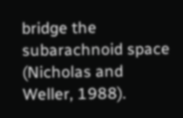bridge the subarachnoid space (Nicholas and Weller, 1988).